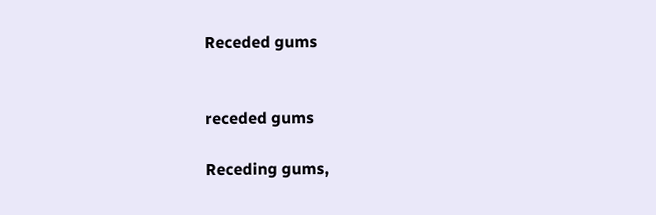Receded gums


receded gums

Receding gums,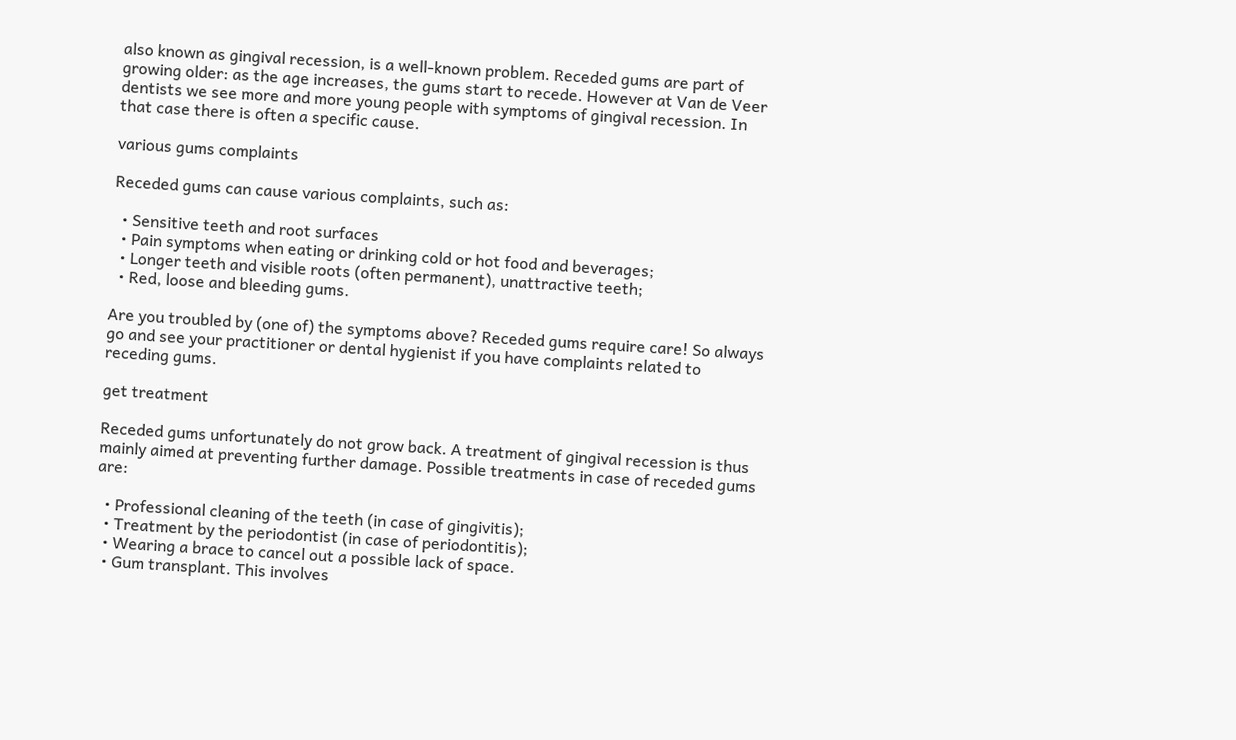also known as gingival recession, is a well-known problem. Receded gums are part of growing older: as the age increases, the gums start to recede. However at Van de Veer dentists we see more and more young people with symptoms of gingival recession. In that case there is often a specific cause.

various gums complaints

Receded gums can cause various complaints, such as:

  • Sensitive teeth and root surfaces
  • Pain symptoms when eating or drinking cold or hot food and beverages;
  • Longer teeth and visible roots (often permanent), unattractive teeth;
  • Red, loose and bleeding gums.

Are you troubled by (one of) the symptoms above? Receded gums require care! So always go and see your practitioner or dental hygienist if you have complaints related to receding gums.

get treatment

Receded gums unfortunately do not grow back. A treatment of gingival recession is thus mainly aimed at preventing further damage. Possible treatments in case of receded gums are:

  • Professional cleaning of the teeth (in case of gingivitis);
  • Treatment by the periodontist (in case of periodontitis);
  • Wearing a brace to cancel out a possible lack of space.
  • Gum transplant. This involves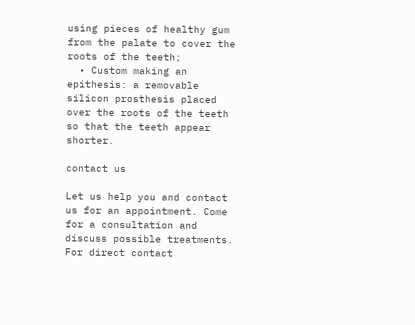using pieces of healthy gum from the palate to cover the roots of the teeth;
  • Custom making an epithesis: a removable silicon prosthesis placed over the roots of the teeth so that the teeth appear shorter.

contact us

Let us help you and contact us for an appointment. Come for a consultation and discuss possible treatments. For direct contact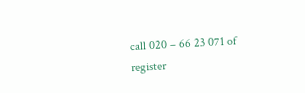call 020 – 66 23 071 of register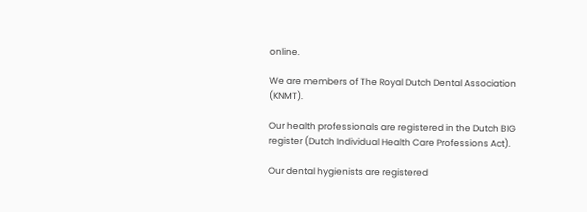online.

We are members of The Royal Dutch Dental Association (KNMT).

Our health professionals are registered in the Dutch BIG register (Dutch Individual Health Care Professions Act).

Our dental hygienists are registered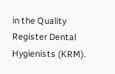in the Quality Register Dental Hygienists (KRM).